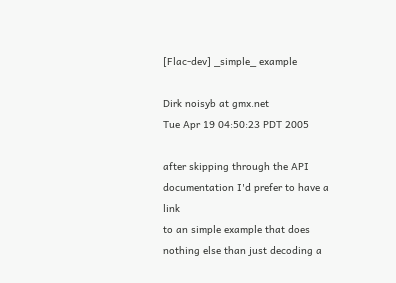[Flac-dev] _simple_ example

Dirk noisyb at gmx.net
Tue Apr 19 04:50:23 PDT 2005

after skipping through the API documentation I'd prefer to have a link
to an simple example that does nothing else than just decoding a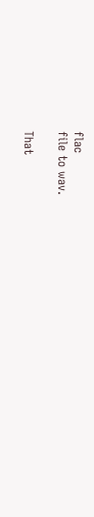flac
file to wav.

That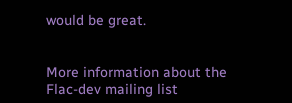would be great.


More information about the Flac-dev mailing list